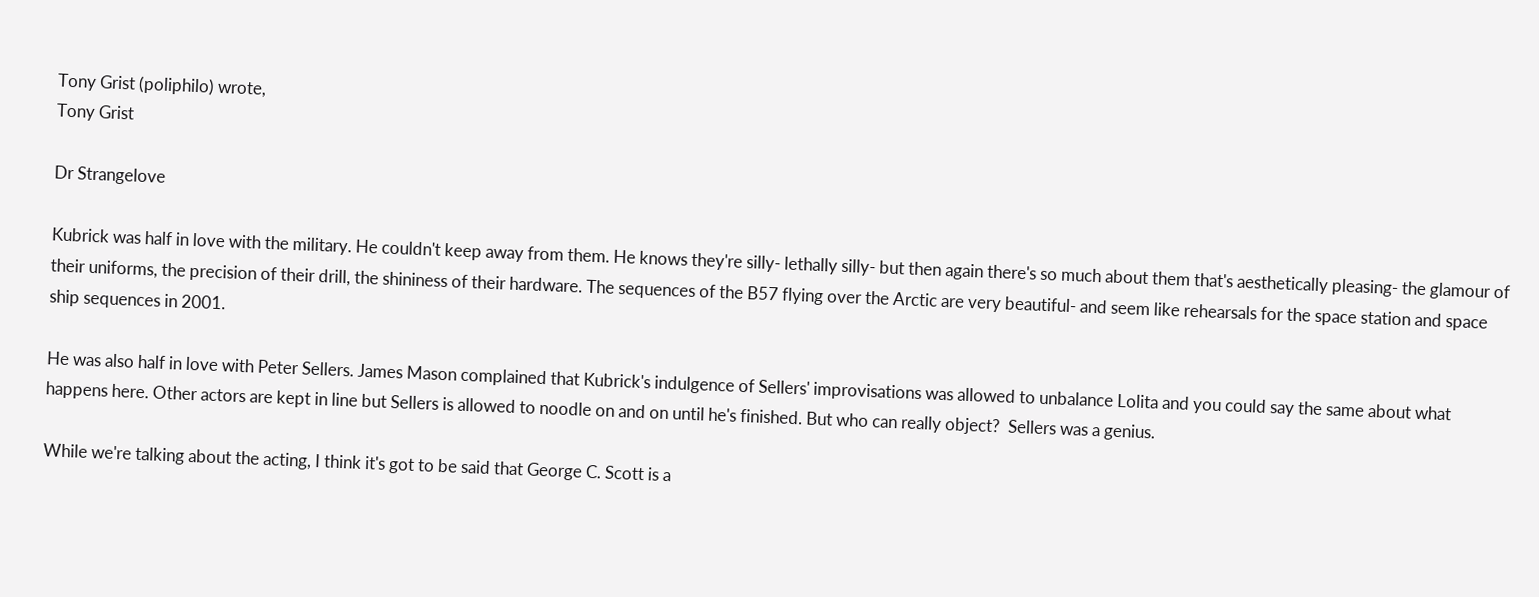Tony Grist (poliphilo) wrote,
Tony Grist

Dr Strangelove

Kubrick was half in love with the military. He couldn't keep away from them. He knows they're silly- lethally silly- but then again there's so much about them that's aesthetically pleasing- the glamour of their uniforms, the precision of their drill, the shininess of their hardware. The sequences of the B57 flying over the Arctic are very beautiful- and seem like rehearsals for the space station and space ship sequences in 2001.

He was also half in love with Peter Sellers. James Mason complained that Kubrick's indulgence of Sellers' improvisations was allowed to unbalance Lolita and you could say the same about what happens here. Other actors are kept in line but Sellers is allowed to noodle on and on until he's finished. But who can really object?  Sellers was a genius.

While we're talking about the acting, I think it's got to be said that George C. Scott is a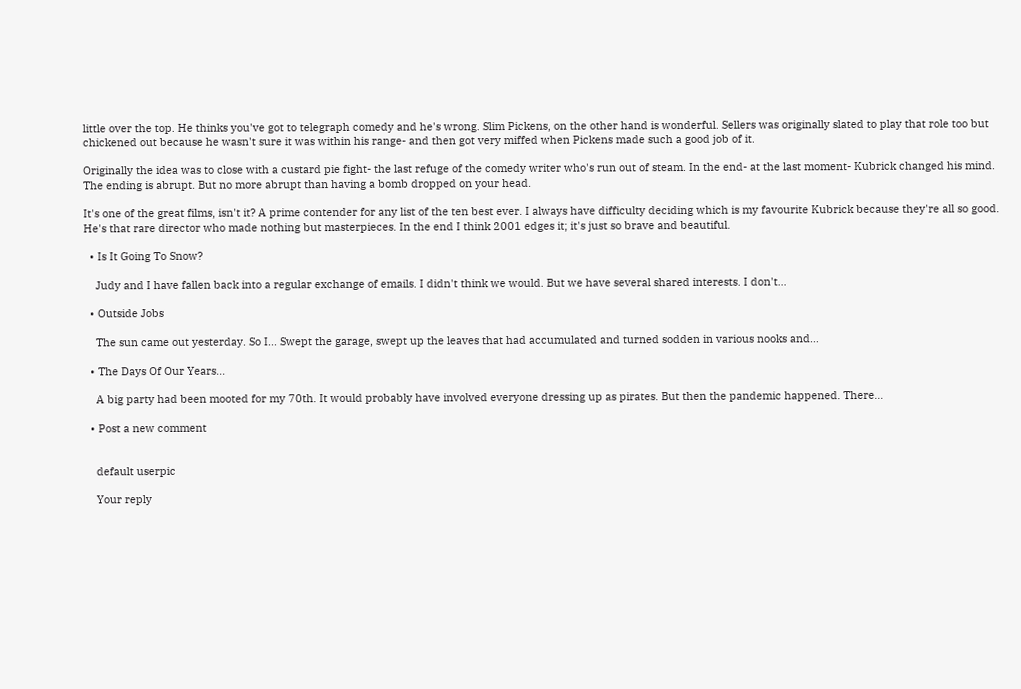little over the top. He thinks you've got to telegraph comedy and he's wrong. Slim Pickens, on the other hand is wonderful. Sellers was originally slated to play that role too but chickened out because he wasn't sure it was within his range- and then got very miffed when Pickens made such a good job of it.

Originally the idea was to close with a custard pie fight- the last refuge of the comedy writer who's run out of steam. In the end- at the last moment- Kubrick changed his mind. The ending is abrupt. But no more abrupt than having a bomb dropped on your head.

It's one of the great films, isn't it? A prime contender for any list of the ten best ever. I always have difficulty deciding which is my favourite Kubrick because they're all so good. He's that rare director who made nothing but masterpieces. In the end I think 2001 edges it; it's just so brave and beautiful.

  • Is It Going To Snow?

    Judy and I have fallen back into a regular exchange of emails. I didn't think we would. But we have several shared interests. I don't…

  • Outside Jobs

    The sun came out yesterday. So I... Swept the garage, swept up the leaves that had accumulated and turned sodden in various nooks and…

  • The Days Of Our Years...

    A big party had been mooted for my 70th. It would probably have involved everyone dressing up as pirates. But then the pandemic happened. There…

  • Post a new comment


    default userpic

    Your reply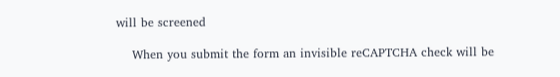will be screened

    When you submit the form an invisible reCAPTCHA check will be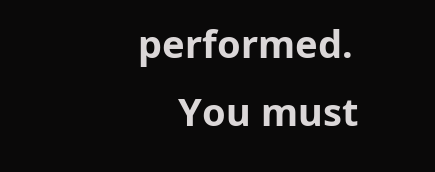performed.
    You must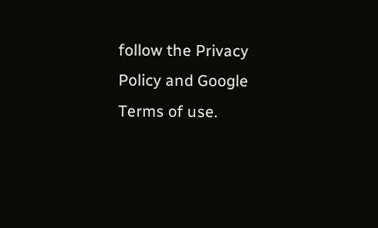follow the Privacy Policy and Google Terms of use.